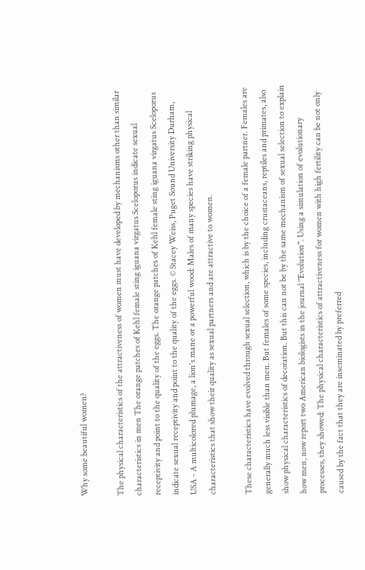Why some beautiful women?

The physical characteristics of the attractiveness of women must have developed by mechanisms other than similar characteristics in men The orange patches of Kehl female sting iguana virgatus Sceloporus indicate sexual receptivity and point to the quality of the eggs. The orange patches of Kehl female sting iguana virgatus Sceloporus indicate sexual receptivity and point to the quality of the eggs. © Stacey Weiss, Puget Sound University Durham, USA - A multicolored plumage, a lion's mane or a powerful wood: Males of many species have striking physical characteristics that show their quality as sexual partners and are attractive to women.

These characteristics have evolved through sexual selection, which is by the choice of a female partner. Females are generally much less visible than men. But females of some species, including crustaceans, reptiles and primates, also show physical characteristics of decoration. But this can not be by the same mechanism of sexual selection to explain how men, now report two American biologists in the journal "Evolution". Using a simulation of evolutionary processes, they showed: The physical characteristics of attractiveness for women with high fertility can be not only caused by the fact that they are inseminated by preferred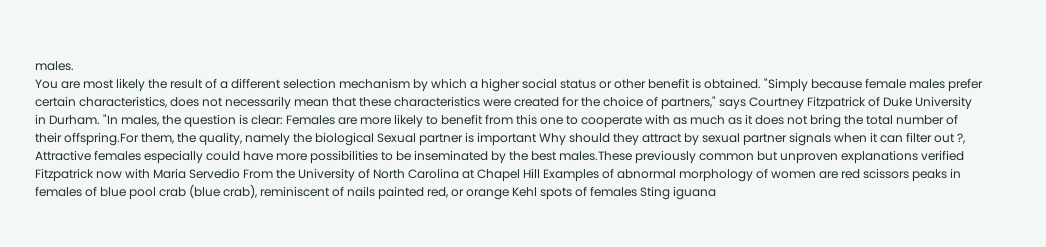males.
You are most likely the result of a different selection mechanism by which a higher social status or other benefit is obtained. "Simply because female males prefer certain characteristics, does not necessarily mean that these characteristics were created for the choice of partners," says Courtney Fitzpatrick of Duke University in Durham. "In males, the question is clear: Females are more likely to benefit from this one to cooperate with as much as it does not bring the total number of their offspring.For them, the quality, namely the biological Sexual partner is important Why should they attract by sexual partner signals when it can filter out ?, Attractive females especially could have more possibilities to be inseminated by the best males.These previously common but unproven explanations verified Fitzpatrick now with Maria Servedio From the University of North Carolina at Chapel Hill Examples of abnormal morphology of women are red scissors peaks in females of blue pool crab (blue crab), reminiscent of nails painted red, or orange Kehl spots of females Sting iguana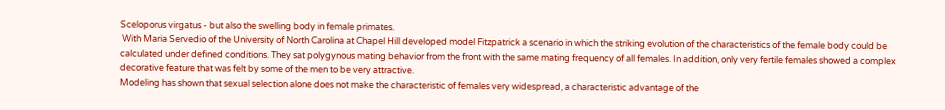Sceloporus virgatus - but also the swelling body in female primates.
 With Maria Servedio of the University of North Carolina at Chapel Hill developed model Fitzpatrick a scenario in which the striking evolution of the characteristics of the female body could be calculated under defined conditions. They sat polygynous mating behavior from the front with the same mating frequency of all females. In addition, only very fertile females showed a complex decorative feature that was felt by some of the men to be very attractive.
Modeling has shown that sexual selection alone does not make the characteristic of females very widespread, a characteristic advantage of the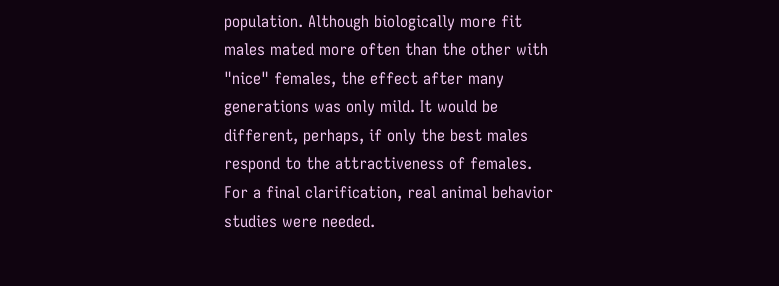population. Although biologically more fit males mated more often than the other with "nice" females, the effect after many generations was only mild. It would be different, perhaps, if only the best males respond to the attractiveness of females. For a final clarification, real animal behavior studies were needed.